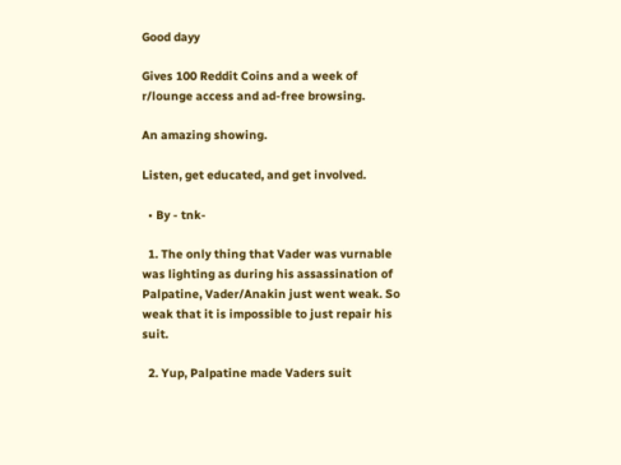Good dayy

Gives 100 Reddit Coins and a week of r/lounge access and ad-free browsing.

An amazing showing.

Listen, get educated, and get involved.

  • By - tnk-

  1. The only thing that Vader was vurnable was lighting as during his assassination of Palpatine, Vader/Anakin just went weak. So weak that it is impossible to just repair his suit.

  2. Yup, Palpatine made Vaders suit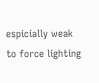espicially weak to force lighting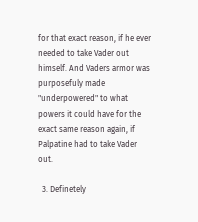for that exact reason, if he ever needed to take Vader out himself. And Vaders armor was purposefuly made "underpowered" to what powers it could have for the exact same reason again, if Palpatine had to take Vader out.

  3. Definetely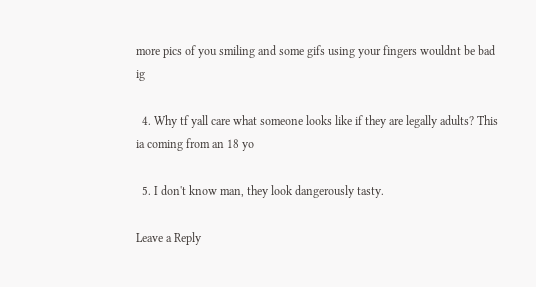more pics of you smiling and some gifs using your fingers wouldnt be bad ig

  4. Why tf yall care what someone looks like if they are legally adults? This ia coming from an 18 yo

  5. I don't know man, they look dangerously tasty.

Leave a Reply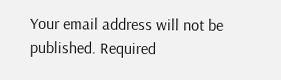Your email address will not be published. Required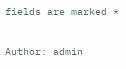fields are marked *

Author: admin